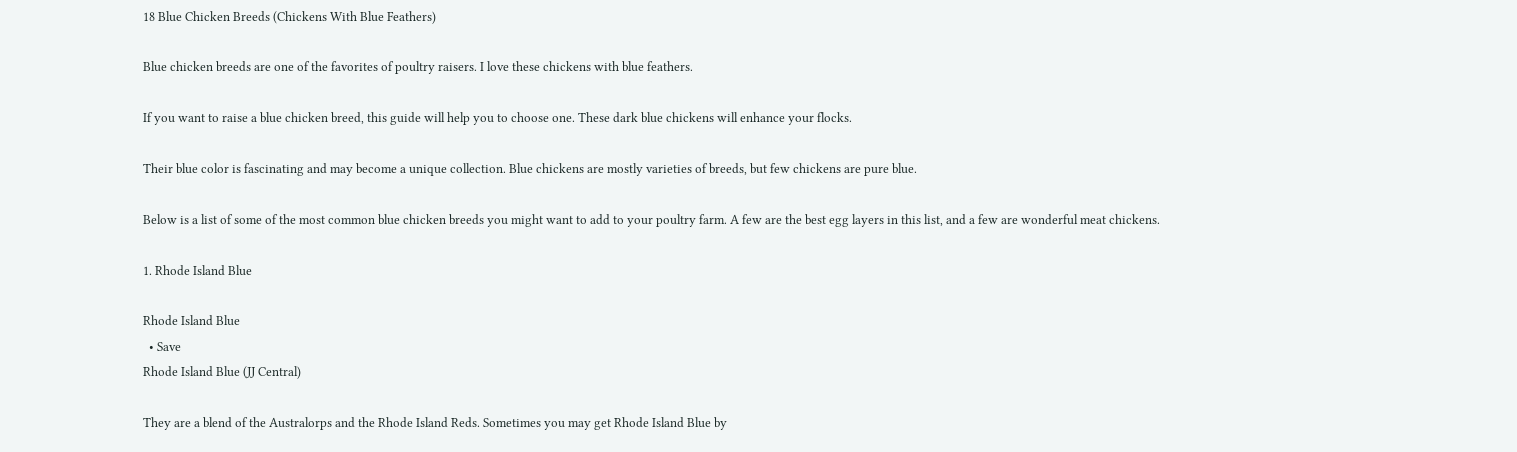18 Blue Chicken Breeds (Chickens With Blue Feathers)

Blue chicken breeds are one of the favorites of poultry raisers. I love these chickens with blue feathers.

If you want to raise a blue chicken breed, this guide will help you to choose one. These dark blue chickens will enhance your flocks.

Their blue color is fascinating and may become a unique collection. Blue chickens are mostly varieties of breeds, but few chickens are pure blue.

Below is a list of some of the most common blue chicken breeds you might want to add to your poultry farm. A few are the best egg layers in this list, and a few are wonderful meat chickens.

1. Rhode Island Blue

Rhode Island Blue
  • Save
Rhode Island Blue (JJ Central)

They are a blend of the Australorps and the Rhode Island Reds. Sometimes you may get Rhode Island Blue by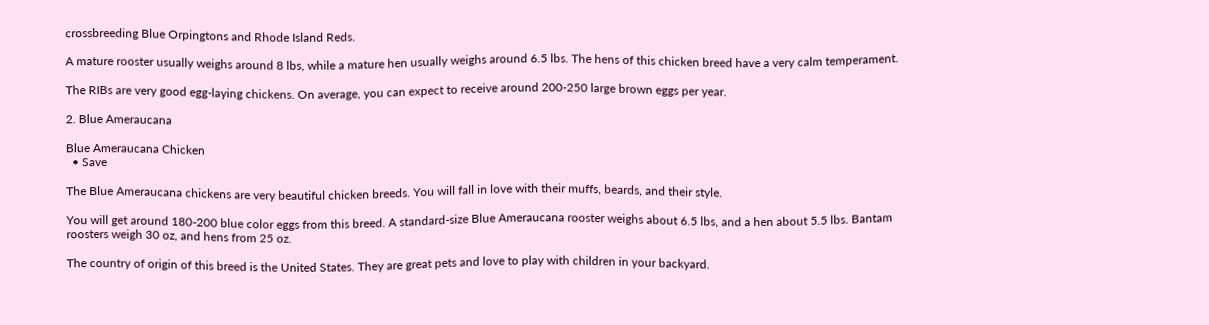crossbreeding Blue Orpingtons and Rhode Island Reds.

A mature rooster usually weighs around 8 lbs, while a mature hen usually weighs around 6.5 lbs. The hens of this chicken breed have a very calm temperament.

The RIBs are very good egg-laying chickens. On average, you can expect to receive around 200-250 large brown eggs per year.

2. Blue Ameraucana

Blue Ameraucana Chicken
  • Save

The Blue Ameraucana chickens are very beautiful chicken breeds. You will fall in love with their muffs, beards, and their style.

You will get around 180-200 blue color eggs from this breed. A standard-size Blue Ameraucana rooster weighs about 6.5 lbs, and a hen about 5.5 lbs. Bantam roosters weigh 30 oz, and hens from 25 oz.

The country of origin of this breed is the United States. They are great pets and love to play with children in your backyard.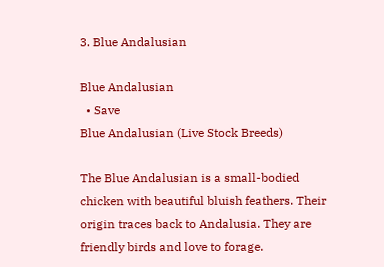3. Blue Andalusian

Blue Andalusian
  • Save
Blue Andalusian (Live Stock Breeds)

The Blue Andalusian is a small-bodied chicken with beautiful bluish feathers. Their origin traces back to Andalusia. They are friendly birds and love to forage.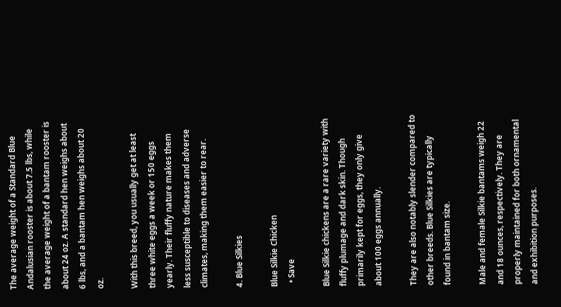The average weight of a Standard Blue Andalusian rooster is about 7.5 lbs, while the average weight of a bantam rooster is about 24 oz. A standard hen weighs about 6 lbs, and a bantam hen weighs about 20 oz.

With this breed, you usually get at least three white eggs a week or 150 eggs yearly. Their fluffy nature makes them less susceptible to diseases and adverse climates, making them easier to rear.

4. Blue Silkies

Blue Silkie Chicken
  • Save

Blue Silkie chickens are a rare variety with fluffy plumage and dark skin. Though primarily kept for eggs, they only give about 100 eggs annually.

They are also notably slender compared to other breeds. Blue Silkies are typically found in bantam size.

Male and female Silkie bantams weigh 22 and 18 ounces, respectively. They are properly maintained for both ornamental and exhibition purposes.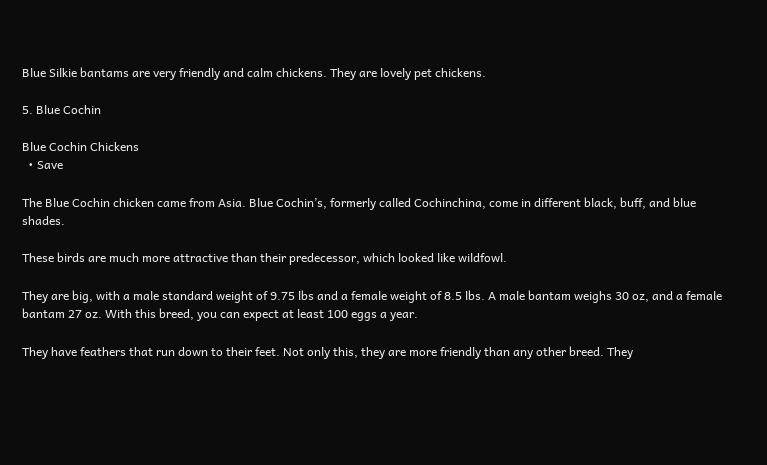Blue Silkie bantams are very friendly and calm chickens. They are lovely pet chickens.

5. Blue Cochin

Blue Cochin Chickens
  • Save

The Blue Cochin chicken came from Asia. Blue Cochin’s, formerly called Cochinchina, come in different black, buff, and blue shades.

These birds are much more attractive than their predecessor, which looked like wildfowl.

They are big, with a male standard weight of 9.75 lbs and a female weight of 8.5 lbs. A male bantam weighs 30 oz, and a female bantam 27 oz. With this breed, you can expect at least 100 eggs a year.

They have feathers that run down to their feet. Not only this, they are more friendly than any other breed. They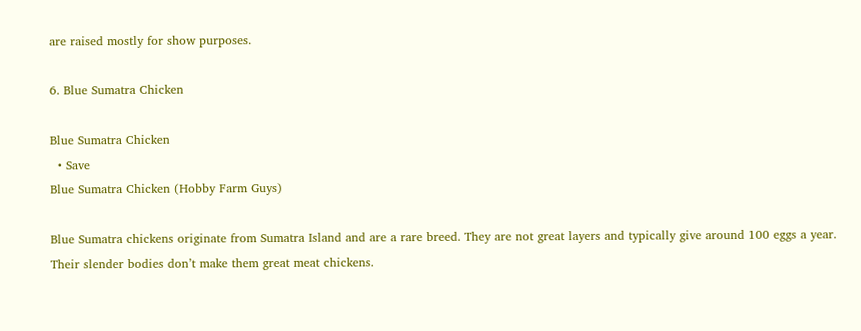are raised mostly for show purposes.

6. Blue Sumatra Chicken

Blue Sumatra Chicken
  • Save
Blue Sumatra Chicken (Hobby Farm Guys)

Blue Sumatra chickens originate from Sumatra Island and are a rare breed. They are not great layers and typically give around 100 eggs a year. Their slender bodies don’t make them great meat chickens.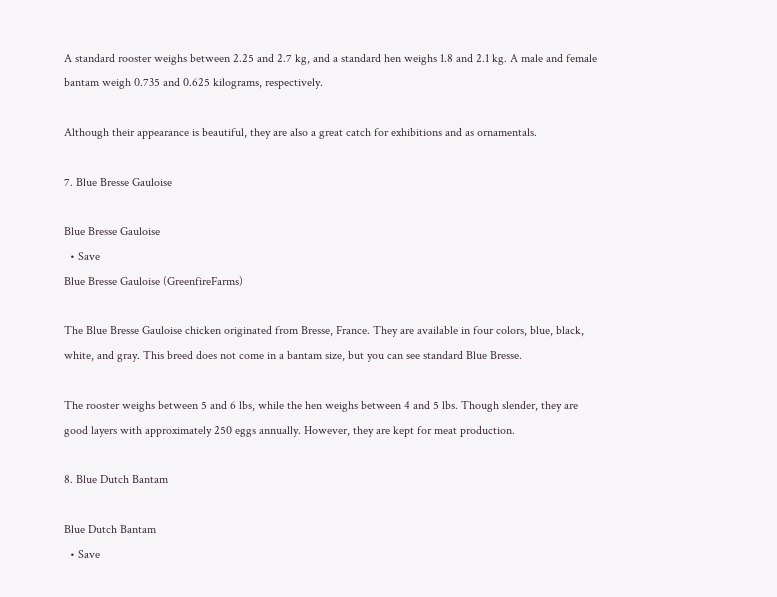A standard rooster weighs between 2.25 and 2.7 kg, and a standard hen weighs 1.8 and 2.1 kg. A male and female bantam weigh 0.735 and 0.625 kilograms, respectively.

Although their appearance is beautiful, they are also a great catch for exhibitions and as ornamentals.

7. Blue Bresse Gauloise

Blue Bresse Gauloise
  • Save
Blue Bresse Gauloise (GreenfireFarms)

The Blue Bresse Gauloise chicken originated from Bresse, France. They are available in four colors, blue, black, white, and gray. This breed does not come in a bantam size, but you can see standard Blue Bresse.

The rooster weighs between 5 and 6 lbs, while the hen weighs between 4 and 5 lbs. Though slender, they are good layers with approximately 250 eggs annually. However, they are kept for meat production.

8. Blue Dutch Bantam

Blue Dutch Bantam
  • Save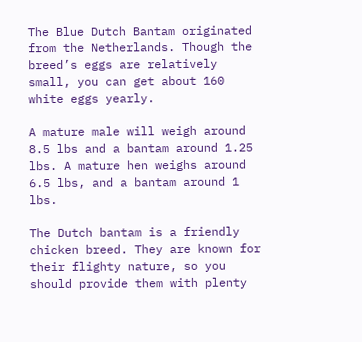The Blue Dutch Bantam originated from the Netherlands. Though the breed’s eggs are relatively small, you can get about 160 white eggs yearly.

A mature male will weigh around 8.5 lbs and a bantam around 1.25 lbs. A mature hen weighs around 6.5 lbs, and a bantam around 1 lbs.

The Dutch bantam is a friendly chicken breed. They are known for their flighty nature, so you should provide them with plenty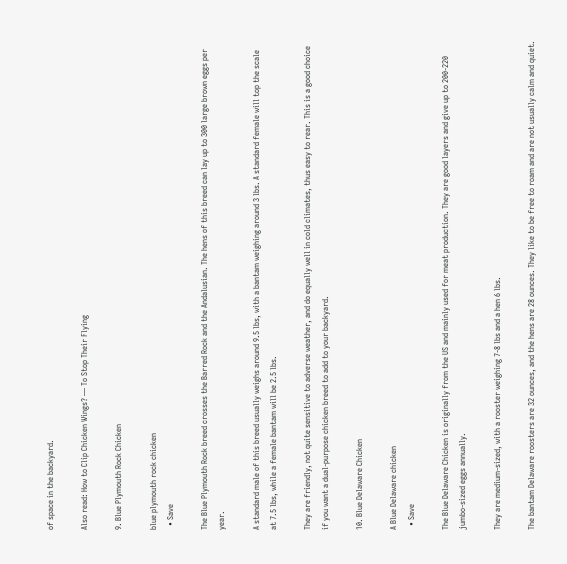of space in the backyard.

Also read: How to Clip Chicken Wings? — To Stop Their Flying

9. Blue Plymouth Rock Chicken

blue plymouth rock chicken
  • Save

The Blue Plymouth Rock breed crosses the Barred Rock and the Andalusian. The hens of this breed can lay up to 300 large brown eggs per year.

A standard male of this breed usually weighs around 9.5 lbs, with a bantam weighing around 3 lbs. A standard female will top the scale at 7.5 lbs, while a female bantam will be 2.5 lbs.

They are friendly, not quite sensitive to adverse weather, and do equally well in cold climates, thus easy to rear. This is a good choice if you want a dual-purpose chicken breed to add to your backyard.

10. Blue Delaware Chicken

A Blue Delaware chicken
  • Save

The Blue Delaware Chicken is originally from the US and mainly used for meat production. They are good layers and give up to 200-220 jumbo-sized eggs annually.

They are medium-sized, with a rooster weighing 7-8 lbs and a hen 6 lbs.

The bantam Delaware roosters are 32 ounces, and the hens are 28 ounces. They like to be free to roam and are not usually calm and quiet.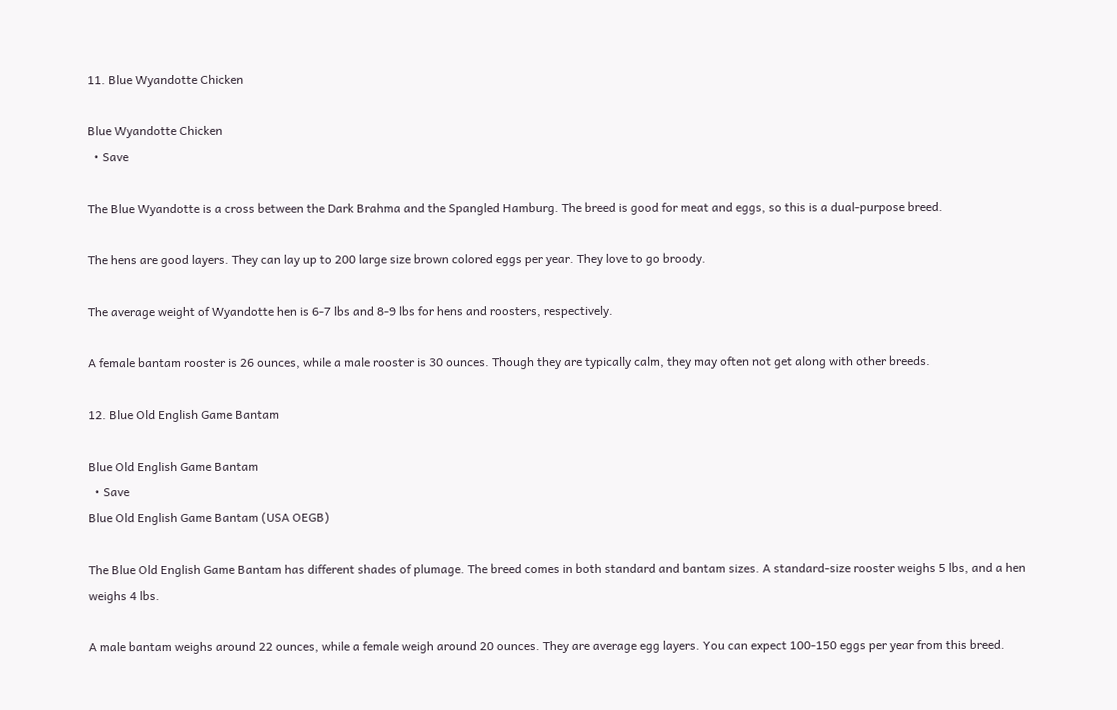11. Blue Wyandotte Chicken

Blue Wyandotte Chicken
  • Save

The Blue Wyandotte is a cross between the Dark Brahma and the Spangled Hamburg. The breed is good for meat and eggs, so this is a dual-purpose breed.

The hens are good layers. They can lay up to 200 large size brown colored eggs per year. They love to go broody.

The average weight of Wyandotte hen is 6-7 lbs and 8-9 lbs for hens and roosters, respectively.

A female bantam rooster is 26 ounces, while a male rooster is 30 ounces. Though they are typically calm, they may often not get along with other breeds.

12. Blue Old English Game Bantam

Blue Old English Game Bantam
  • Save
Blue Old English Game Bantam (USA OEGB)

The Blue Old English Game Bantam has different shades of plumage. The breed comes in both standard and bantam sizes. A standard-size rooster weighs 5 lbs, and a hen weighs 4 lbs.

A male bantam weighs around 22 ounces, while a female weigh around 20 ounces. They are average egg layers. You can expect 100-150 eggs per year from this breed.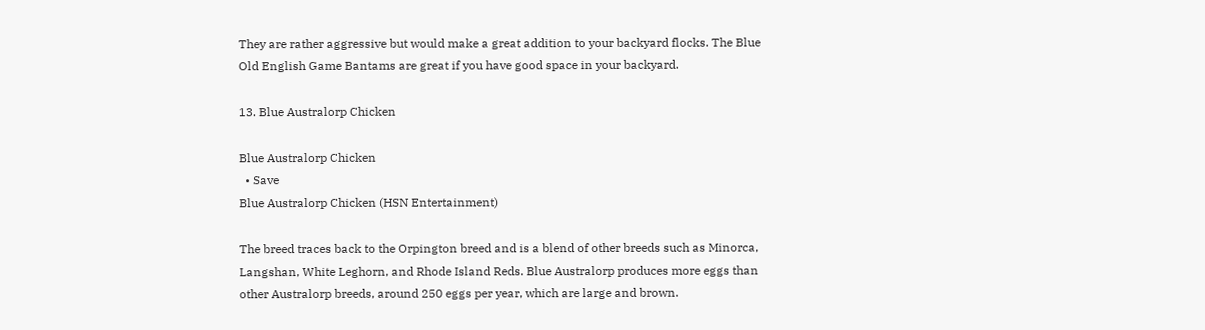They are rather aggressive but would make a great addition to your backyard flocks. The Blue Old English Game Bantams are great if you have good space in your backyard.

13. Blue Australorp Chicken

Blue Australorp Chicken
  • Save
Blue Australorp Chicken (HSN Entertainment)

The breed traces back to the Orpington breed and is a blend of other breeds such as Minorca, Langshan, White Leghorn, and Rhode Island Reds. Blue Australorp produces more eggs than other Australorp breeds, around 250 eggs per year, which are large and brown.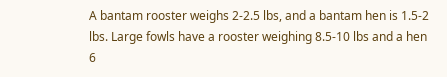A bantam rooster weighs 2-2.5 lbs, and a bantam hen is 1.5-2 lbs. Large fowls have a rooster weighing 8.5-10 lbs and a hen 6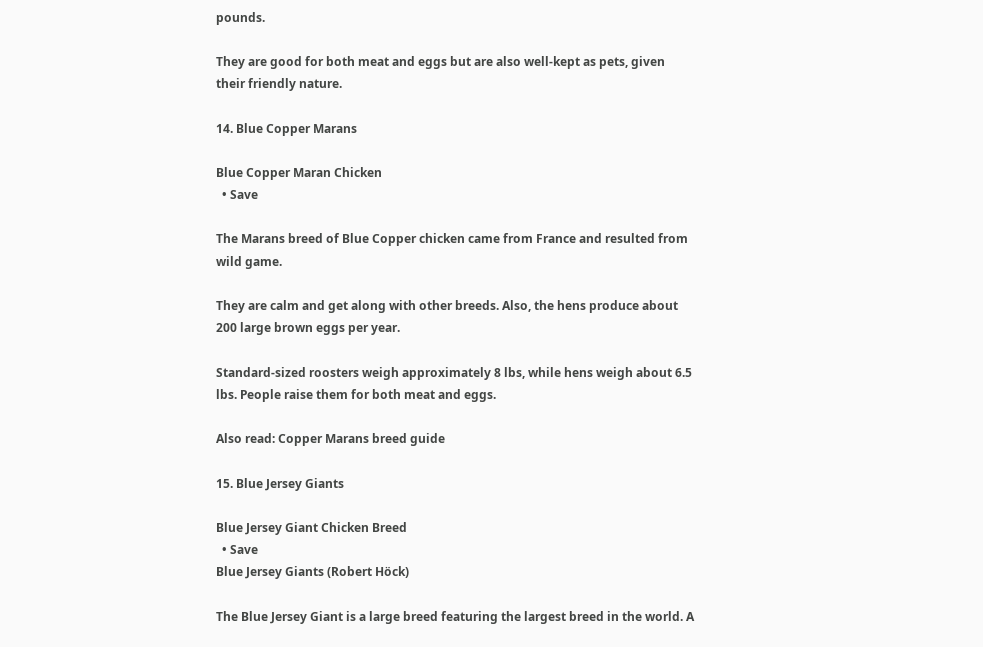pounds.

They are good for both meat and eggs but are also well-kept as pets, given their friendly nature.

14. Blue Copper Marans

Blue Copper Maran Chicken
  • Save

The Marans breed of Blue Copper chicken came from France and resulted from wild game.

They are calm and get along with other breeds. Also, the hens produce about 200 large brown eggs per year.

Standard-sized roosters weigh approximately 8 lbs, while hens weigh about 6.5 lbs. People raise them for both meat and eggs.

Also read: Copper Marans breed guide

15. Blue Jersey Giants

Blue Jersey Giant Chicken Breed
  • Save
Blue Jersey Giants (Robert Höck)

The Blue Jersey Giant is a large breed featuring the largest breed in the world. A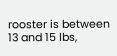rooster is between 13 and 15 lbs,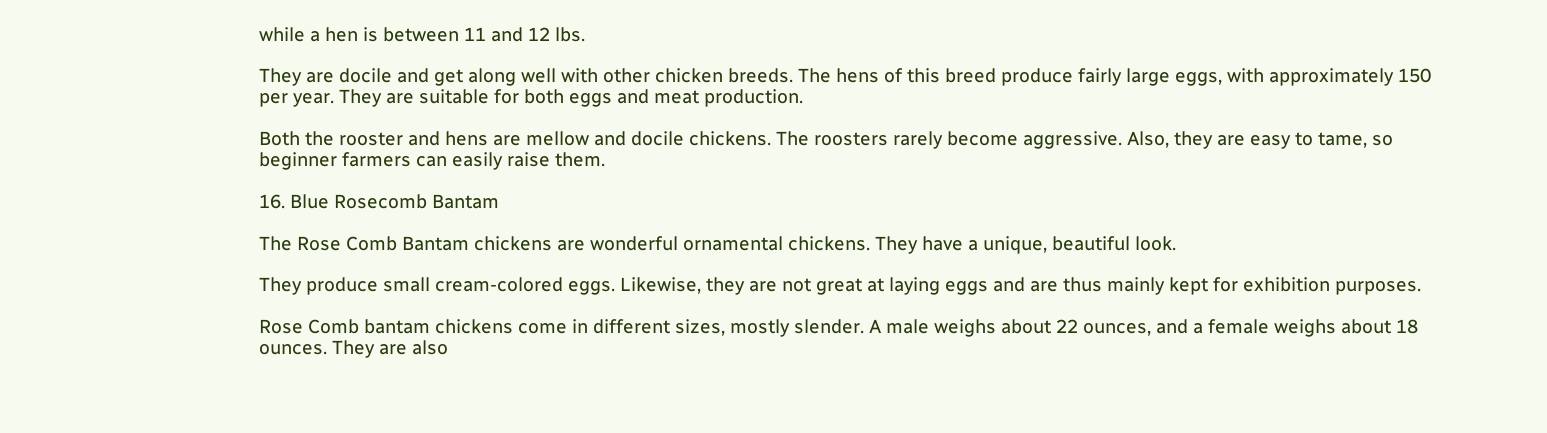while a hen is between 11 and 12 lbs.

They are docile and get along well with other chicken breeds. The hens of this breed produce fairly large eggs, with approximately 150 per year. They are suitable for both eggs and meat production.

Both the rooster and hens are mellow and docile chickens. The roosters rarely become aggressive. Also, they are easy to tame, so beginner farmers can easily raise them.

16. Blue Rosecomb Bantam

The Rose Comb Bantam chickens are wonderful ornamental chickens. They have a unique, beautiful look.

They produce small cream-colored eggs. Likewise, they are not great at laying eggs and are thus mainly kept for exhibition purposes.

Rose Comb bantam chickens come in different sizes, mostly slender. A male weighs about 22 ounces, and a female weighs about 18 ounces. They are also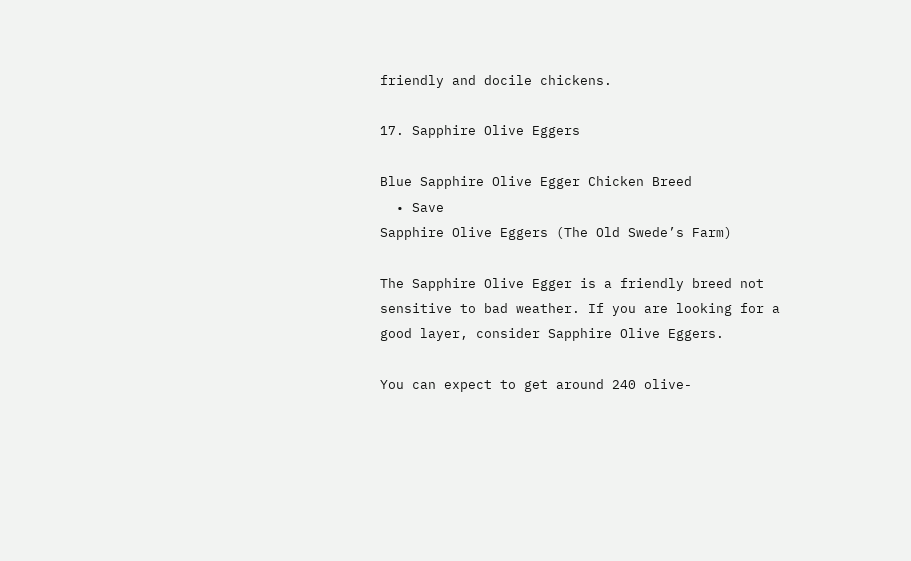friendly and docile chickens.

17. Sapphire Olive Eggers

Blue Sapphire Olive Egger Chicken Breed
  • Save
Sapphire Olive Eggers (The Old Swede’s Farm)

The Sapphire Olive Egger is a friendly breed not sensitive to bad weather. If you are looking for a good layer, consider Sapphire Olive Eggers.

You can expect to get around 240 olive-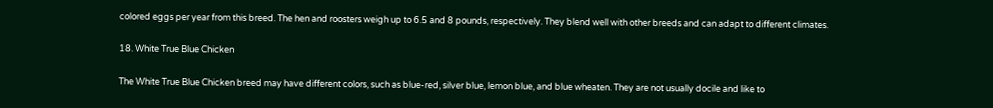colored eggs per year from this breed. The hen and roosters weigh up to 6.5 and 8 pounds, respectively. They blend well with other breeds and can adapt to different climates.

18. White True Blue Chicken

The White True Blue Chicken breed may have different colors, such as blue-red, silver blue, lemon blue, and blue wheaten. They are not usually docile and like to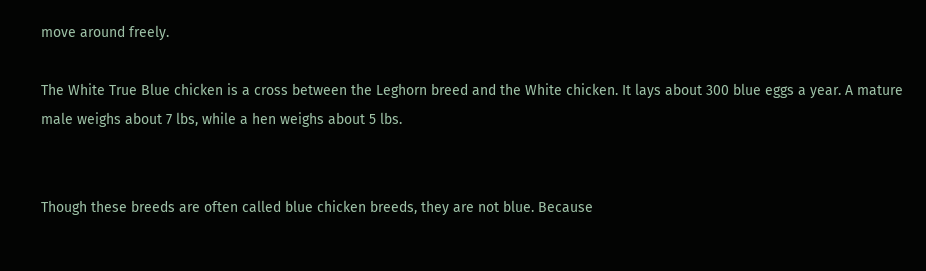move around freely.

The White True Blue chicken is a cross between the Leghorn breed and the White chicken. It lays about 300 blue eggs a year. A mature male weighs about 7 lbs, while a hen weighs about 5 lbs.


Though these breeds are often called blue chicken breeds, they are not blue. Because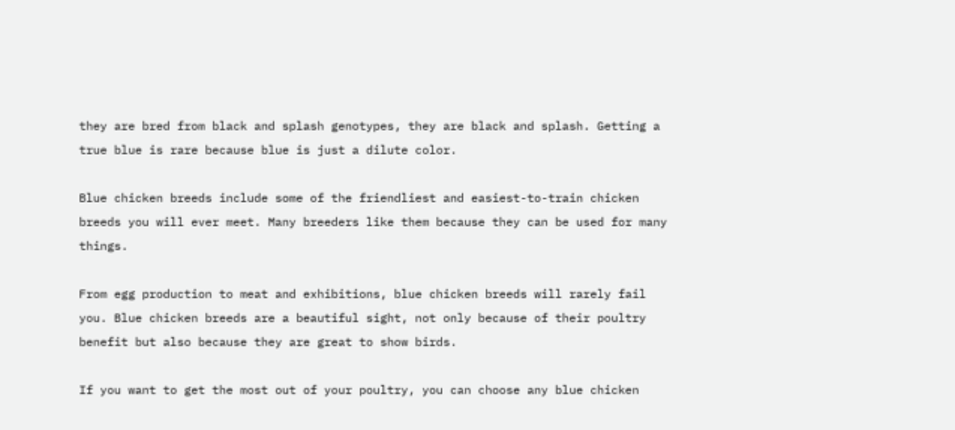they are bred from black and splash genotypes, they are black and splash. Getting a true blue is rare because blue is just a dilute color.

Blue chicken breeds include some of the friendliest and easiest-to-train chicken breeds you will ever meet. Many breeders like them because they can be used for many things.

From egg production to meat and exhibitions, blue chicken breeds will rarely fail you. Blue chicken breeds are a beautiful sight, not only because of their poultry benefit but also because they are great to show birds.

If you want to get the most out of your poultry, you can choose any blue chicken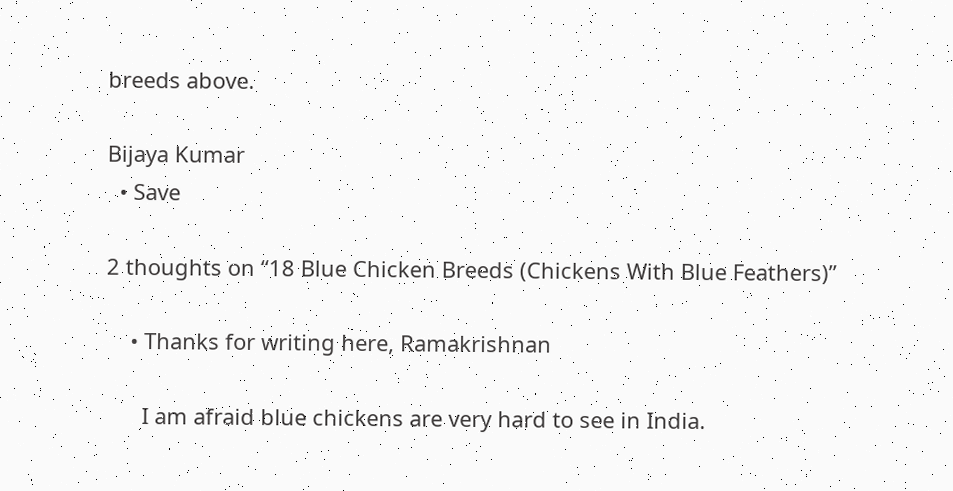breeds above.

Bijaya Kumar
  • Save

2 thoughts on “18 Blue Chicken Breeds (Chickens With Blue Feathers)”

    • Thanks for writing here, Ramakrishnan

      I am afraid blue chickens are very hard to see in India.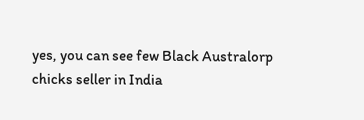yes, you can see few Black Australorp chicks seller in India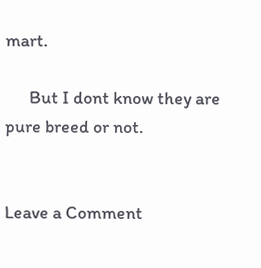mart.

      But I dont know they are pure breed or not.


Leave a Comment